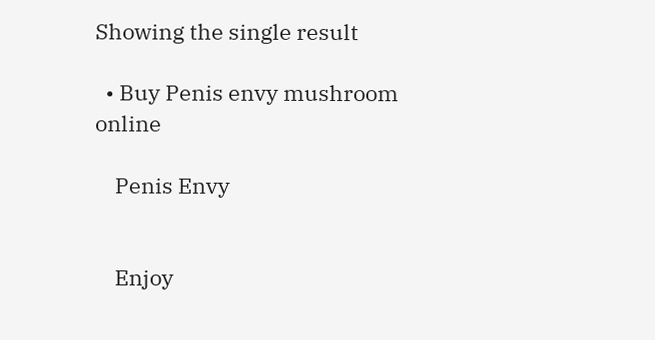Showing the single result

  • Buy Penis envy mushroom online

    Penis Envy


    Enjoy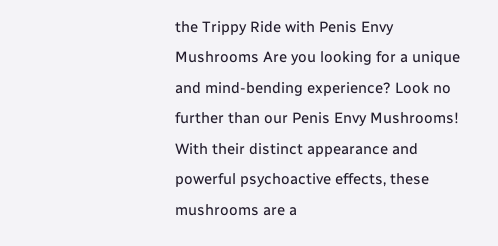the Trippy Ride with Penis Envy Mushrooms Are you looking for a unique and mind-bending experience? Look no further than our Penis Envy Mushrooms! With their distinct appearance and powerful psychoactive effects, these mushrooms are a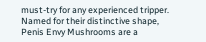must-try for any experienced tripper. Named for their distinctive shape, Penis Envy Mushrooms are a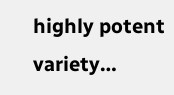highly potent variety…